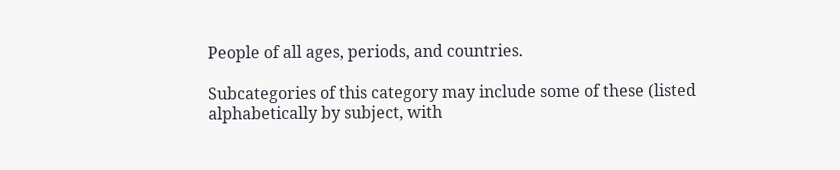People of all ages, periods, and countries.

Subcategories of this category may include some of these (listed alphabetically by subject, with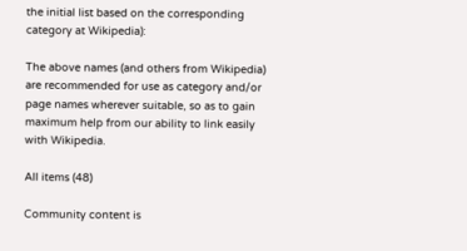the initial list based on the corresponding category at Wikipedia):

The above names (and others from Wikipedia) are recommended for use as category and/or page names wherever suitable, so as to gain maximum help from our ability to link easily with Wikipedia.

All items (48)

Community content is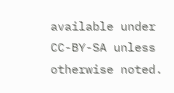available under CC-BY-SA unless otherwise noted.